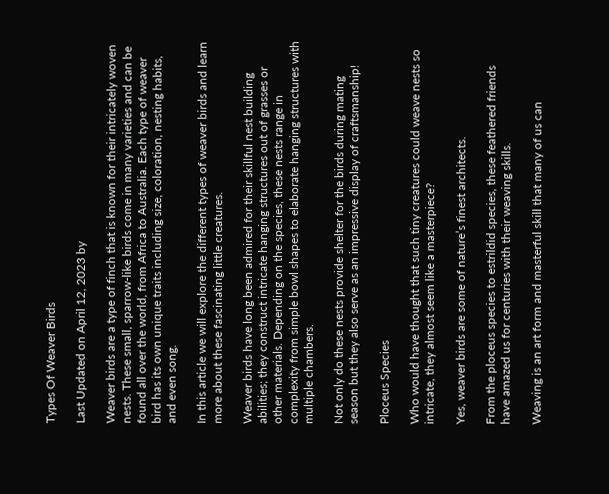Types Of Weaver Birds

Last Updated on April 12, 2023 by

Weaver birds are a type of finch that is known for their intricately woven nests. These small, sparrow-like birds come in many varieties and can be found all over the world, from Africa to Australia. Each type of weaver bird has its own unique traits including size, coloration, nesting habits, and even song.

In this article we will explore the different types of weaver birds and learn more about these fascinating little creatures.

Weaver birds have long been admired for their skillful nest building abilities; they construct intricate hanging structures out of grasses or other materials. Depending on the species, these nests range in complexity from simple bowl shapes to elaborate hanging structures with multiple chambers.

Not only do these nests provide shelter for the birds during mating season but they also serve as an impressive display of craftsmanship!

Ploceus Species

Who would have thought that such tiny creatures could weave nests so intricate, they almost seem like a masterpiece?

Yes, weaver birds are some of nature’s finest architects.

From the ploceus species to estrildid species, these feathered friends have amazed us for centuries with their weaving skills.

Weaving is an art form and masterful skill that many of us can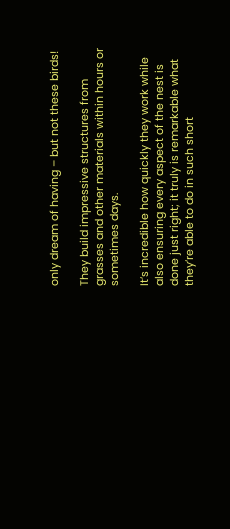only dream of having – but not these birds!

They build impressive structures from grasses and other materials within hours or sometimes days.

It’s incredible how quickly they work while also ensuring every aspect of the nest is done just right; it truly is remarkable what they’re able to do in such short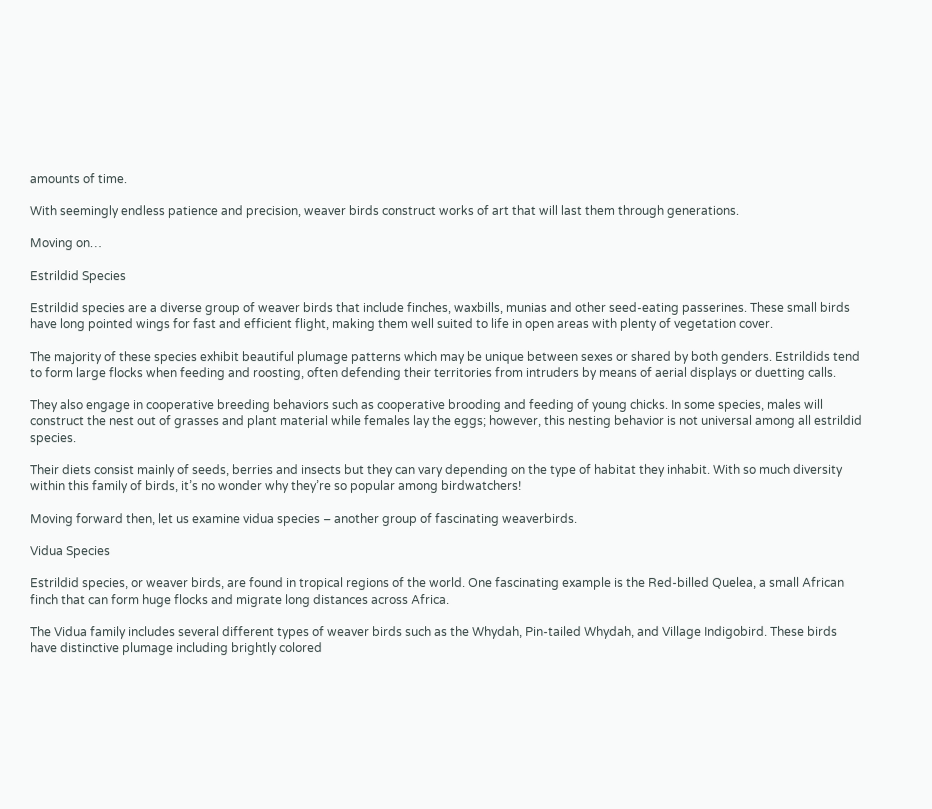amounts of time.

With seemingly endless patience and precision, weaver birds construct works of art that will last them through generations.

Moving on…

Estrildid Species

Estrildid species are a diverse group of weaver birds that include finches, waxbills, munias and other seed-eating passerines. These small birds have long pointed wings for fast and efficient flight, making them well suited to life in open areas with plenty of vegetation cover.

The majority of these species exhibit beautiful plumage patterns which may be unique between sexes or shared by both genders. Estrildids tend to form large flocks when feeding and roosting, often defending their territories from intruders by means of aerial displays or duetting calls.

They also engage in cooperative breeding behaviors such as cooperative brooding and feeding of young chicks. In some species, males will construct the nest out of grasses and plant material while females lay the eggs; however, this nesting behavior is not universal among all estrildid species.

Their diets consist mainly of seeds, berries and insects but they can vary depending on the type of habitat they inhabit. With so much diversity within this family of birds, it’s no wonder why they’re so popular among birdwatchers!

Moving forward then, let us examine vidua species – another group of fascinating weaverbirds.

Vidua Species

Estrildid species, or weaver birds, are found in tropical regions of the world. One fascinating example is the Red-billed Quelea, a small African finch that can form huge flocks and migrate long distances across Africa.

The Vidua family includes several different types of weaver birds such as the Whydah, Pin-tailed Whydah, and Village Indigobird. These birds have distinctive plumage including brightly colored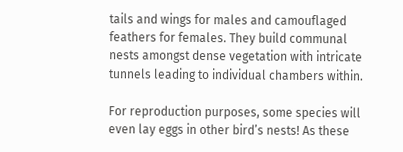tails and wings for males and camouflaged feathers for females. They build communal nests amongst dense vegetation with intricate tunnels leading to individual chambers within.

For reproduction purposes, some species will even lay eggs in other bird’s nests! As these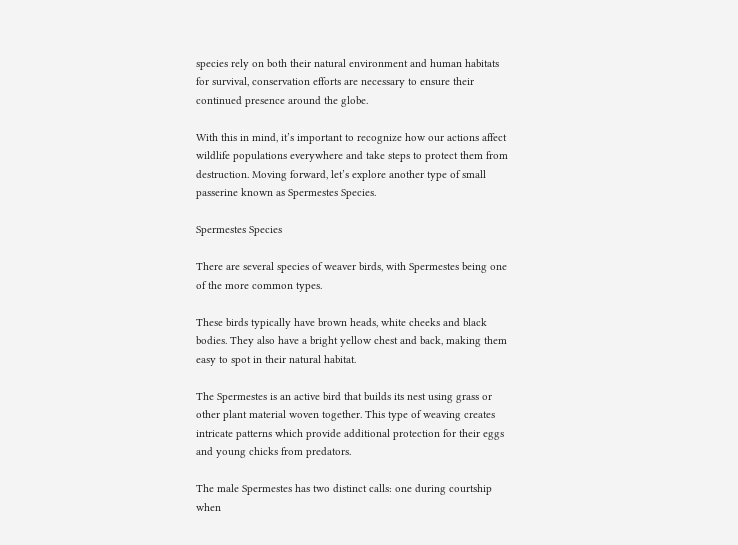species rely on both their natural environment and human habitats for survival, conservation efforts are necessary to ensure their continued presence around the globe.

With this in mind, it’s important to recognize how our actions affect wildlife populations everywhere and take steps to protect them from destruction. Moving forward, let’s explore another type of small passerine known as Spermestes Species.

Spermestes Species

There are several species of weaver birds, with Spermestes being one of the more common types.

These birds typically have brown heads, white cheeks and black bodies. They also have a bright yellow chest and back, making them easy to spot in their natural habitat.

The Spermestes is an active bird that builds its nest using grass or other plant material woven together. This type of weaving creates intricate patterns which provide additional protection for their eggs and young chicks from predators.

The male Spermestes has two distinct calls: one during courtship when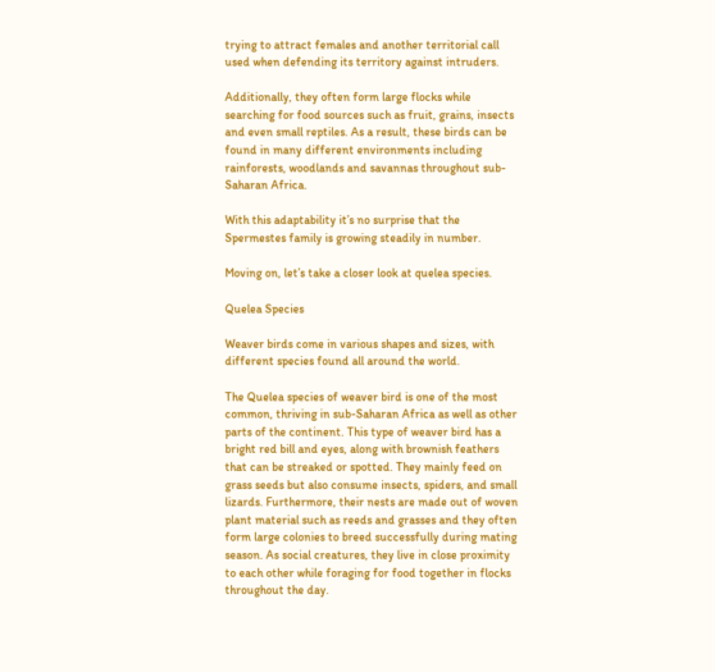trying to attract females and another territorial call used when defending its territory against intruders.

Additionally, they often form large flocks while searching for food sources such as fruit, grains, insects and even small reptiles. As a result, these birds can be found in many different environments including rainforests, woodlands and savannas throughout sub-Saharan Africa.

With this adaptability it’s no surprise that the Spermestes family is growing steadily in number.

Moving on, let’s take a closer look at quelea species.

Quelea Species

Weaver birds come in various shapes and sizes, with different species found all around the world.

The Quelea species of weaver bird is one of the most common, thriving in sub-Saharan Africa as well as other parts of the continent. This type of weaver bird has a bright red bill and eyes, along with brownish feathers that can be streaked or spotted. They mainly feed on grass seeds but also consume insects, spiders, and small lizards. Furthermore, their nests are made out of woven plant material such as reeds and grasses and they often form large colonies to breed successfully during mating season. As social creatures, they live in close proximity to each other while foraging for food together in flocks throughout the day.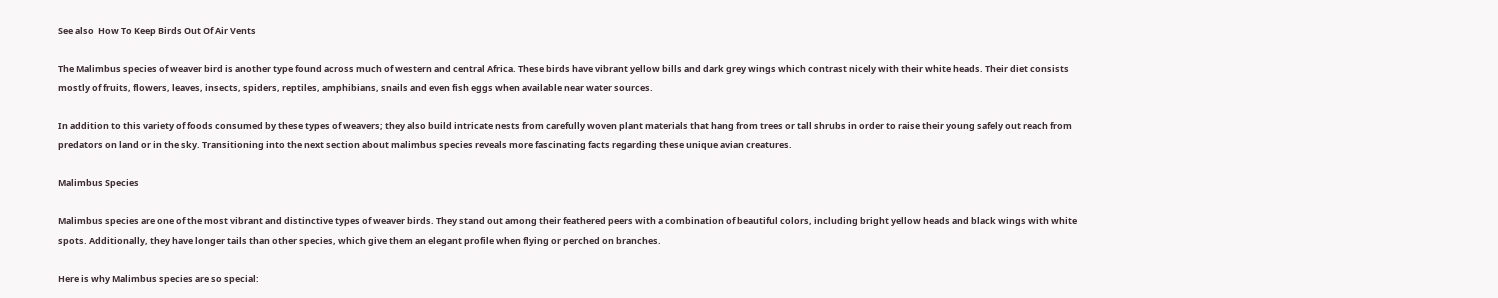See also  How To Keep Birds Out Of Air Vents

The Malimbus species of weaver bird is another type found across much of western and central Africa. These birds have vibrant yellow bills and dark grey wings which contrast nicely with their white heads. Their diet consists mostly of fruits, flowers, leaves, insects, spiders, reptiles, amphibians, snails and even fish eggs when available near water sources.

In addition to this variety of foods consumed by these types of weavers; they also build intricate nests from carefully woven plant materials that hang from trees or tall shrubs in order to raise their young safely out reach from predators on land or in the sky. Transitioning into the next section about malimbus species reveals more fascinating facts regarding these unique avian creatures.

Malimbus Species

Malimbus species are one of the most vibrant and distinctive types of weaver birds. They stand out among their feathered peers with a combination of beautiful colors, including bright yellow heads and black wings with white spots. Additionally, they have longer tails than other species, which give them an elegant profile when flying or perched on branches.

Here is why Malimbus species are so special: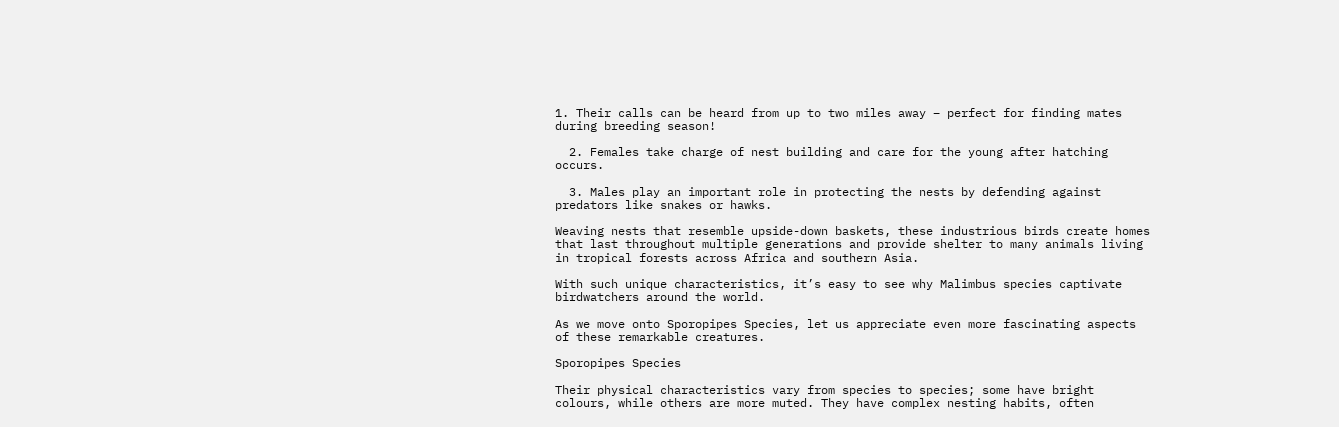1. Their calls can be heard from up to two miles away – perfect for finding mates during breeding season!

  2. Females take charge of nest building and care for the young after hatching occurs.

  3. Males play an important role in protecting the nests by defending against predators like snakes or hawks.

Weaving nests that resemble upside-down baskets, these industrious birds create homes that last throughout multiple generations and provide shelter to many animals living in tropical forests across Africa and southern Asia.

With such unique characteristics, it’s easy to see why Malimbus species captivate birdwatchers around the world.

As we move onto Sporopipes Species, let us appreciate even more fascinating aspects of these remarkable creatures.

Sporopipes Species

Their physical characteristics vary from species to species; some have bright colours, while others are more muted. They have complex nesting habits, often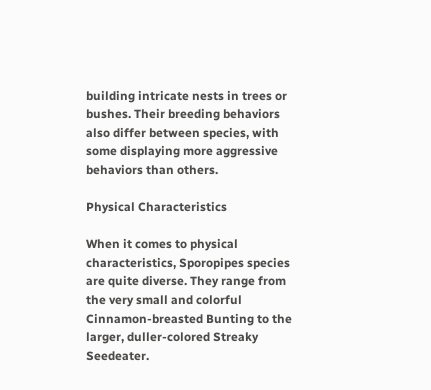building intricate nests in trees or bushes. Their breeding behaviors also differ between species, with some displaying more aggressive behaviors than others.

Physical Characteristics

When it comes to physical characteristics, Sporopipes species are quite diverse. They range from the very small and colorful Cinnamon-breasted Bunting to the larger, duller-colored Streaky Seedeater.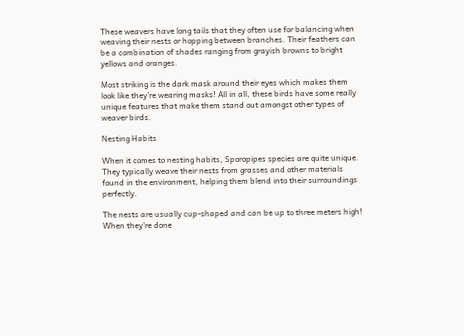These weavers have long tails that they often use for balancing when weaving their nests or hopping between branches. Their feathers can be a combination of shades ranging from grayish browns to bright yellows and oranges.

Most striking is the dark mask around their eyes which makes them look like they’re wearing masks! All in all, these birds have some really unique features that make them stand out amongst other types of weaver birds.

Nesting Habits

When it comes to nesting habits, Sporopipes species are quite unique. They typically weave their nests from grasses and other materials found in the environment, helping them blend into their surroundings perfectly.

The nests are usually cup-shaped and can be up to three meters high! When they’re done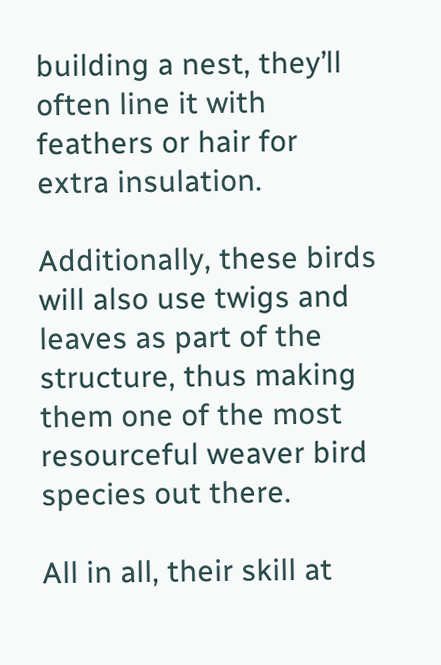building a nest, they’ll often line it with feathers or hair for extra insulation.

Additionally, these birds will also use twigs and leaves as part of the structure, thus making them one of the most resourceful weaver bird species out there.

All in all, their skill at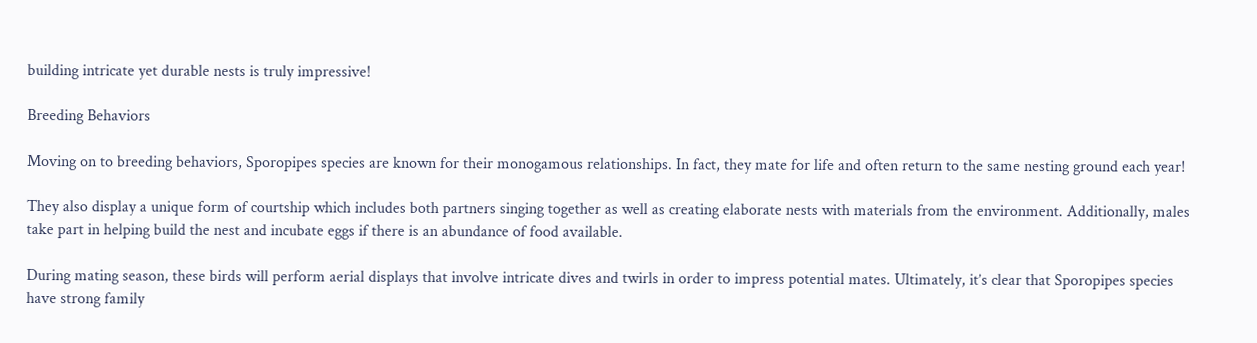building intricate yet durable nests is truly impressive!

Breeding Behaviors

Moving on to breeding behaviors, Sporopipes species are known for their monogamous relationships. In fact, they mate for life and often return to the same nesting ground each year!

They also display a unique form of courtship which includes both partners singing together as well as creating elaborate nests with materials from the environment. Additionally, males take part in helping build the nest and incubate eggs if there is an abundance of food available.

During mating season, these birds will perform aerial displays that involve intricate dives and twirls in order to impress potential mates. Ultimately, it’s clear that Sporopipes species have strong family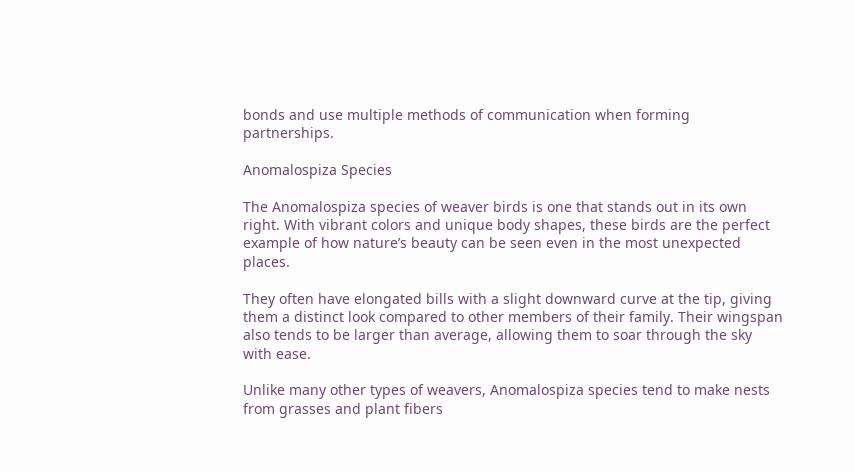bonds and use multiple methods of communication when forming partnerships.

Anomalospiza Species

The Anomalospiza species of weaver birds is one that stands out in its own right. With vibrant colors and unique body shapes, these birds are the perfect example of how nature’s beauty can be seen even in the most unexpected places.

They often have elongated bills with a slight downward curve at the tip, giving them a distinct look compared to other members of their family. Their wingspan also tends to be larger than average, allowing them to soar through the sky with ease.

Unlike many other types of weavers, Anomalospiza species tend to make nests from grasses and plant fibers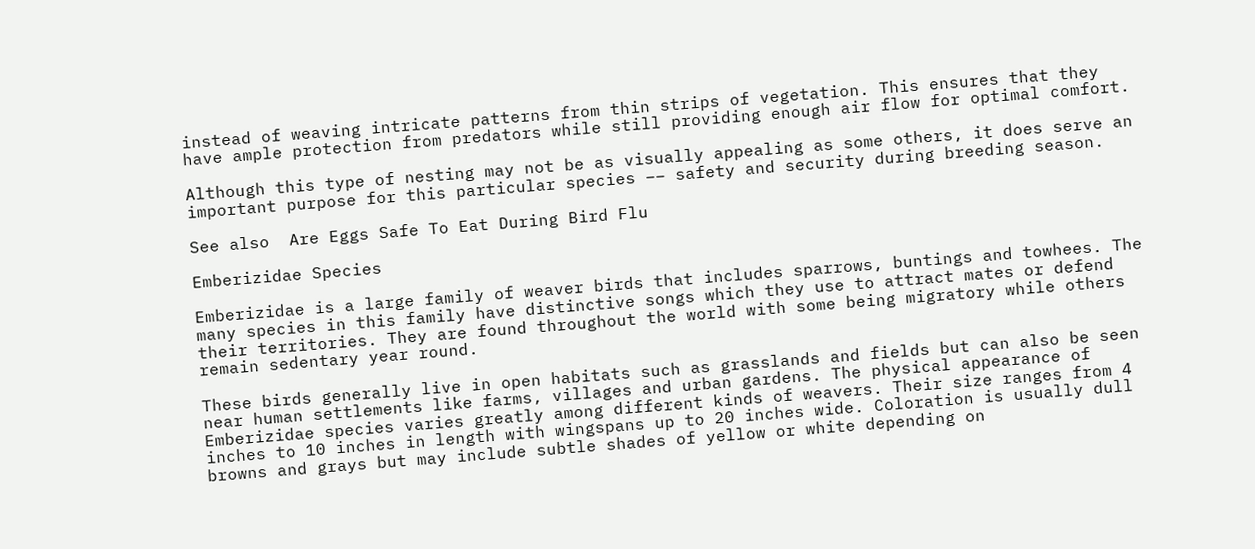instead of weaving intricate patterns from thin strips of vegetation. This ensures that they have ample protection from predators while still providing enough air flow for optimal comfort.

Although this type of nesting may not be as visually appealing as some others, it does serve an important purpose for this particular species –– safety and security during breeding season.

See also  Are Eggs Safe To Eat During Bird Flu

Emberizidae Species

Emberizidae is a large family of weaver birds that includes sparrows, buntings and towhees. The many species in this family have distinctive songs which they use to attract mates or defend their territories. They are found throughout the world with some being migratory while others remain sedentary year round.

These birds generally live in open habitats such as grasslands and fields but can also be seen near human settlements like farms, villages and urban gardens. The physical appearance of Emberizidae species varies greatly among different kinds of weavers. Their size ranges from 4 inches to 10 inches in length with wingspans up to 20 inches wide. Coloration is usually dull browns and grays but may include subtle shades of yellow or white depending on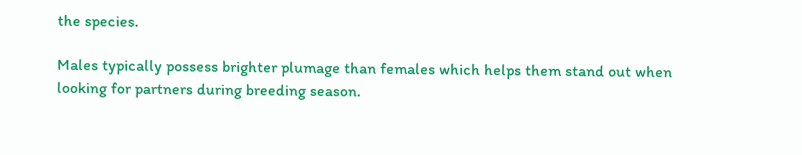the species.

Males typically possess brighter plumage than females which helps them stand out when looking for partners during breeding season.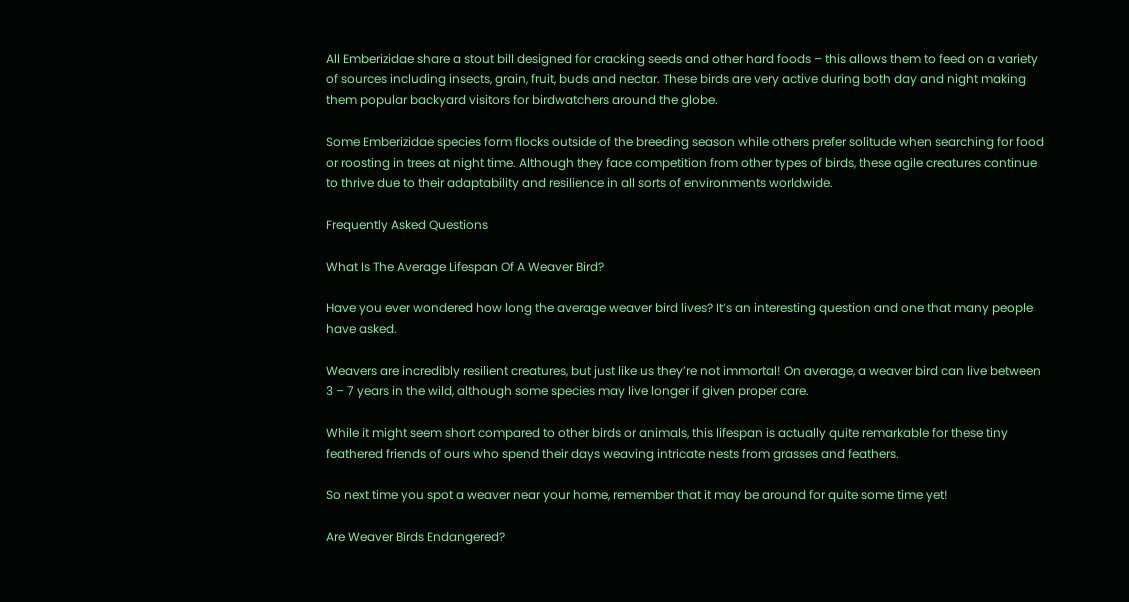All Emberizidae share a stout bill designed for cracking seeds and other hard foods – this allows them to feed on a variety of sources including insects, grain, fruit, buds and nectar. These birds are very active during both day and night making them popular backyard visitors for birdwatchers around the globe.

Some Emberizidae species form flocks outside of the breeding season while others prefer solitude when searching for food or roosting in trees at night time. Although they face competition from other types of birds, these agile creatures continue to thrive due to their adaptability and resilience in all sorts of environments worldwide.

Frequently Asked Questions

What Is The Average Lifespan Of A Weaver Bird?

Have you ever wondered how long the average weaver bird lives? It’s an interesting question and one that many people have asked.

Weavers are incredibly resilient creatures, but just like us they’re not immortal! On average, a weaver bird can live between 3 – 7 years in the wild, although some species may live longer if given proper care.

While it might seem short compared to other birds or animals, this lifespan is actually quite remarkable for these tiny feathered friends of ours who spend their days weaving intricate nests from grasses and feathers.

So next time you spot a weaver near your home, remember that it may be around for quite some time yet!

Are Weaver Birds Endangered?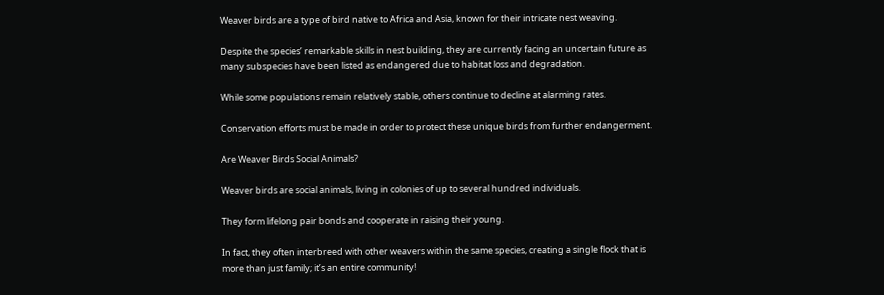Weaver birds are a type of bird native to Africa and Asia, known for their intricate nest weaving.

Despite the species’ remarkable skills in nest building, they are currently facing an uncertain future as many subspecies have been listed as endangered due to habitat loss and degradation.

While some populations remain relatively stable, others continue to decline at alarming rates.

Conservation efforts must be made in order to protect these unique birds from further endangerment.

Are Weaver Birds Social Animals?

Weaver birds are social animals, living in colonies of up to several hundred individuals.

They form lifelong pair bonds and cooperate in raising their young.

In fact, they often interbreed with other weavers within the same species, creating a single flock that is more than just family; it’s an entire community!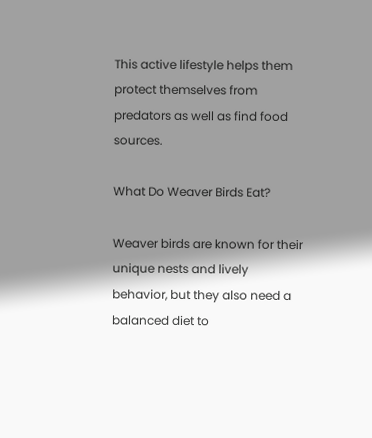This active lifestyle helps them protect themselves from predators as well as find food sources.

What Do Weaver Birds Eat?

Weaver birds are known for their unique nests and lively behavior, but they also need a balanced diet to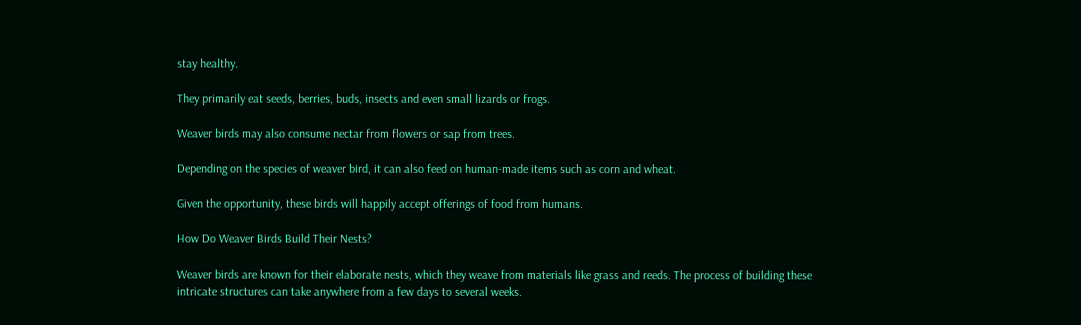stay healthy.

They primarily eat seeds, berries, buds, insects and even small lizards or frogs.

Weaver birds may also consume nectar from flowers or sap from trees.

Depending on the species of weaver bird, it can also feed on human-made items such as corn and wheat.

Given the opportunity, these birds will happily accept offerings of food from humans.

How Do Weaver Birds Build Their Nests?

Weaver birds are known for their elaborate nests, which they weave from materials like grass and reeds. The process of building these intricate structures can take anywhere from a few days to several weeks.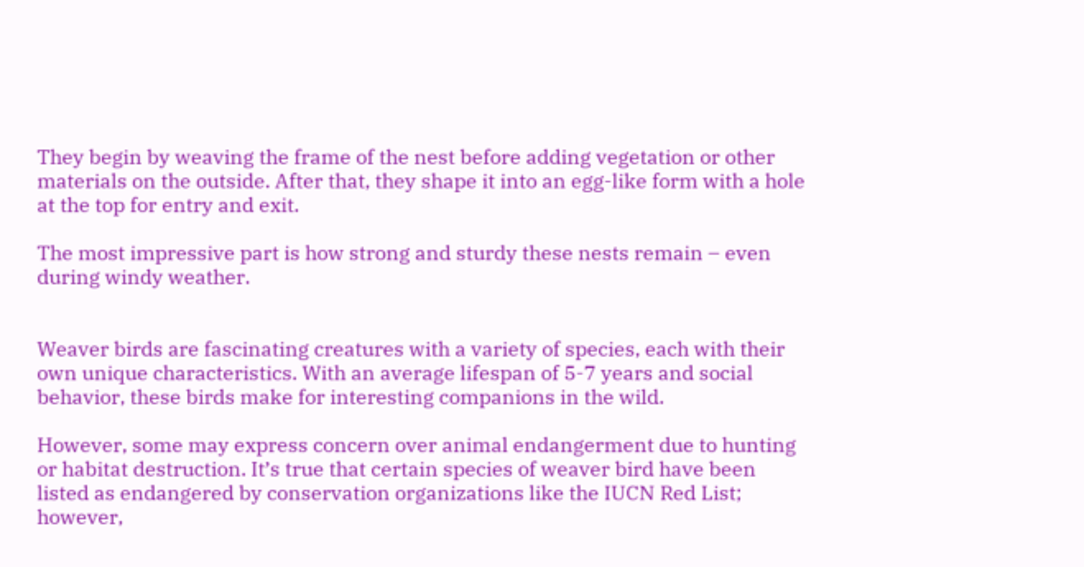They begin by weaving the frame of the nest before adding vegetation or other materials on the outside. After that, they shape it into an egg-like form with a hole at the top for entry and exit.

The most impressive part is how strong and sturdy these nests remain – even during windy weather.


Weaver birds are fascinating creatures with a variety of species, each with their own unique characteristics. With an average lifespan of 5-7 years and social behavior, these birds make for interesting companions in the wild.

However, some may express concern over animal endangerment due to hunting or habitat destruction. It’s true that certain species of weaver bird have been listed as endangered by conservation organizations like the IUCN Red List; however,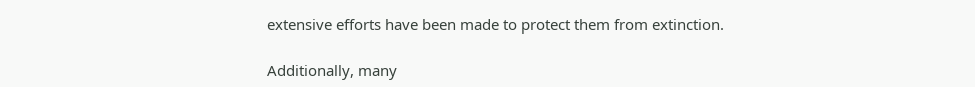extensive efforts have been made to protect them from extinction.

Additionally, many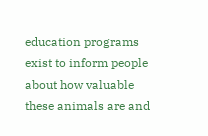education programs exist to inform people about how valuable these animals are and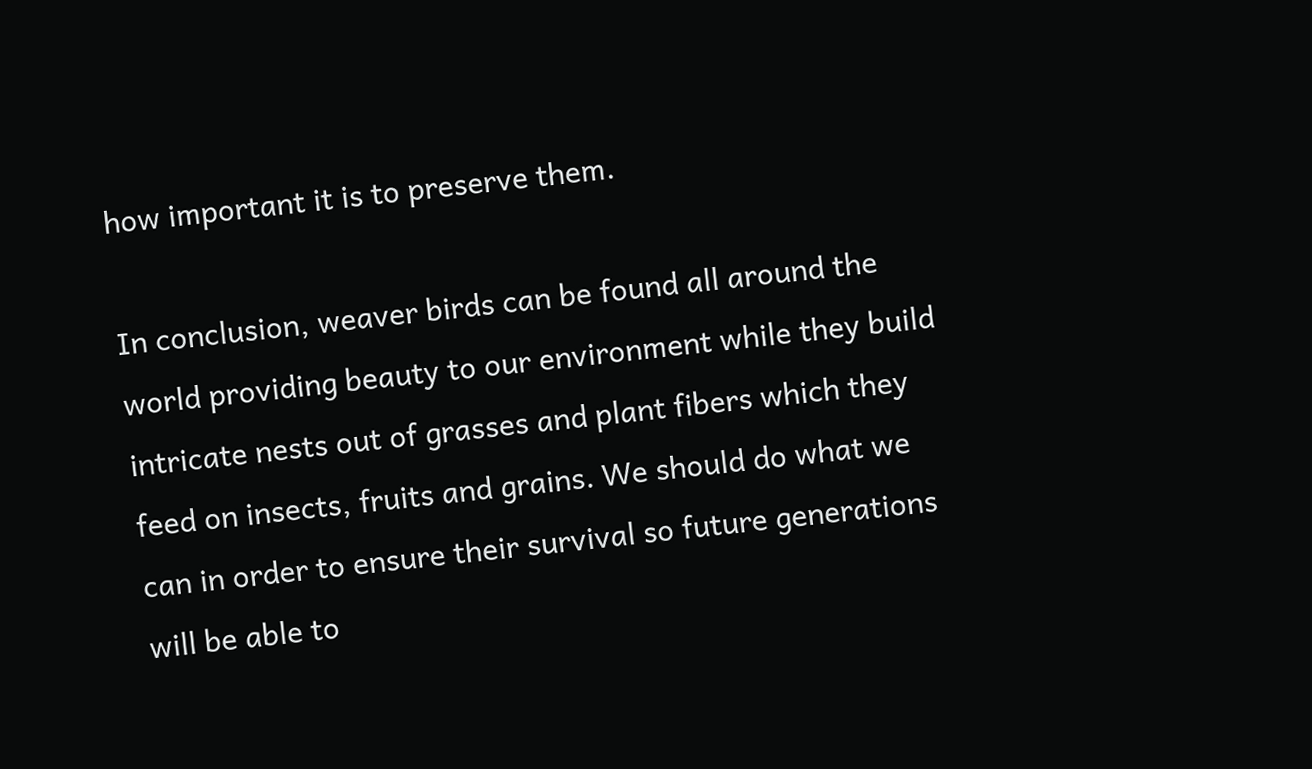how important it is to preserve them.

In conclusion, weaver birds can be found all around the world providing beauty to our environment while they build intricate nests out of grasses and plant fibers which they feed on insects, fruits and grains. We should do what we can in order to ensure their survival so future generations will be able to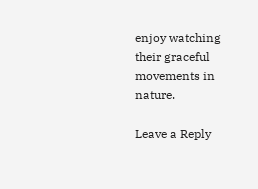enjoy watching their graceful movements in nature.

Leave a Reply